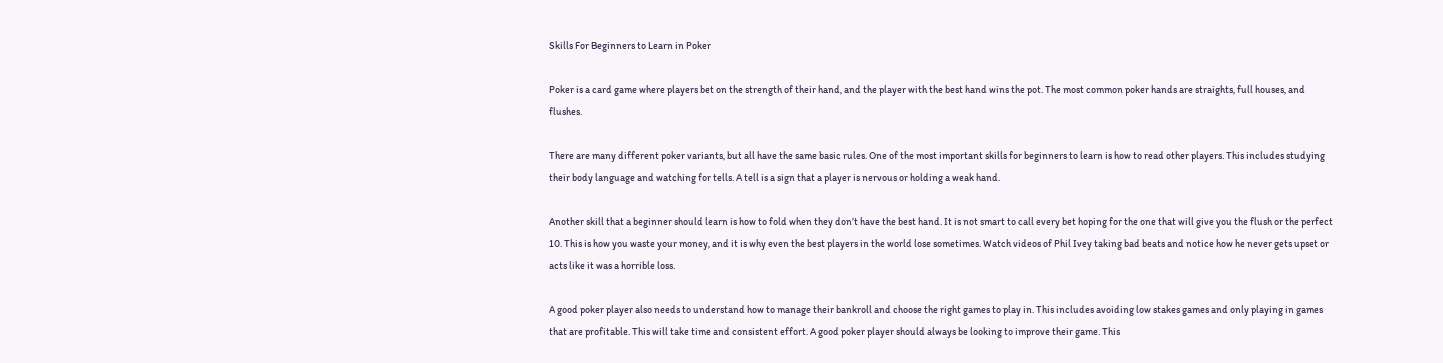Skills For Beginners to Learn in Poker

Poker is a card game where players bet on the strength of their hand, and the player with the best hand wins the pot. The most common poker hands are straights, full houses, and flushes.

There are many different poker variants, but all have the same basic rules. One of the most important skills for beginners to learn is how to read other players. This includes studying their body language and watching for tells. A tell is a sign that a player is nervous or holding a weak hand.

Another skill that a beginner should learn is how to fold when they don’t have the best hand. It is not smart to call every bet hoping for the one that will give you the flush or the perfect 10. This is how you waste your money, and it is why even the best players in the world lose sometimes. Watch videos of Phil Ivey taking bad beats and notice how he never gets upset or acts like it was a horrible loss.

A good poker player also needs to understand how to manage their bankroll and choose the right games to play in. This includes avoiding low stakes games and only playing in games that are profitable. This will take time and consistent effort. A good poker player should always be looking to improve their game. This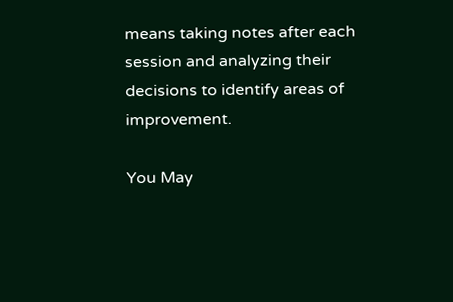means taking notes after each session and analyzing their decisions to identify areas of improvement.

You May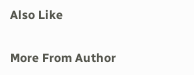Also Like

More From Author